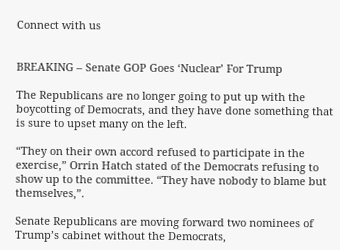Connect with us


BREAKING – Senate GOP Goes ‘Nuclear’ For Trump

The Republicans are no longer going to put up with the boycotting of Democrats, and they have done something that is sure to upset many on the left.

“They on their own accord refused to participate in the exercise,” Orrin Hatch stated of the Democrats refusing to show up to the committee. “They have nobody to blame but themselves,”.

Senate Republicans are moving forward two nominees of Trump’s cabinet without the Democrats,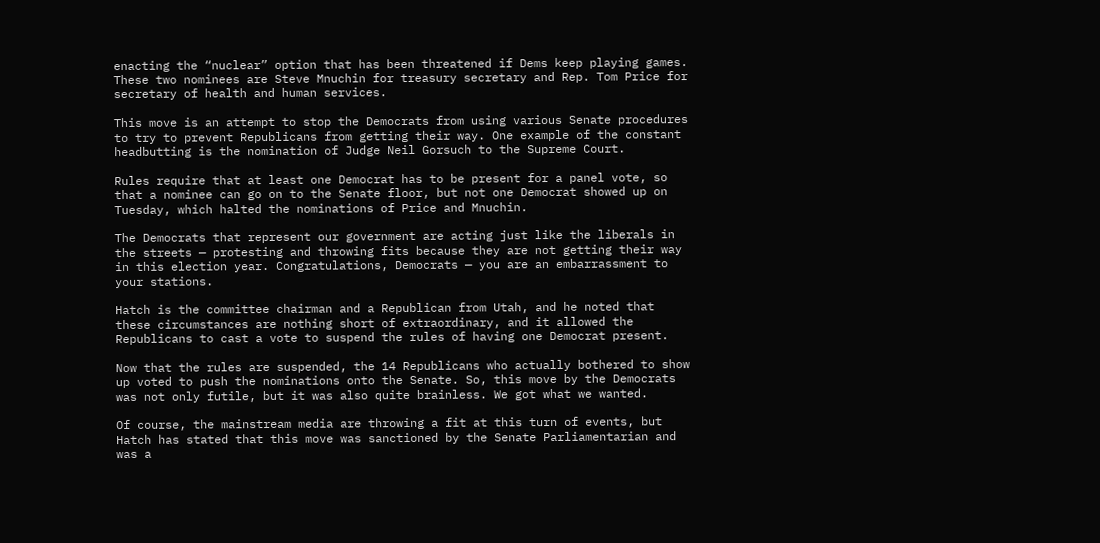enacting the “nuclear” option that has been threatened if Dems keep playing games. These two nominees are Steve Mnuchin for treasury secretary and Rep. Tom Price for secretary of health and human services.

This move is an attempt to stop the Democrats from using various Senate procedures to try to prevent Republicans from getting their way. One example of the constant headbutting is the nomination of Judge Neil Gorsuch to the Supreme Court.

Rules require that at least one Democrat has to be present for a panel vote, so that a nominee can go on to the Senate floor, but not one Democrat showed up on Tuesday, which halted the nominations of Price and Mnuchin.

The Democrats that represent our government are acting just like the liberals in the streets — protesting and throwing fits because they are not getting their way in this election year. Congratulations, Democrats — you are an embarrassment to your stations.

Hatch is the committee chairman and a Republican from Utah, and he noted that these circumstances are nothing short of extraordinary, and it allowed the Republicans to cast a vote to suspend the rules of having one Democrat present.

Now that the rules are suspended, the 14 Republicans who actually bothered to show up voted to push the nominations onto the Senate. So, this move by the Democrats was not only futile, but it was also quite brainless. We got what we wanted.

Of course, the mainstream media are throwing a fit at this turn of events, but Hatch has stated that this move was sanctioned by the Senate Parliamentarian and was a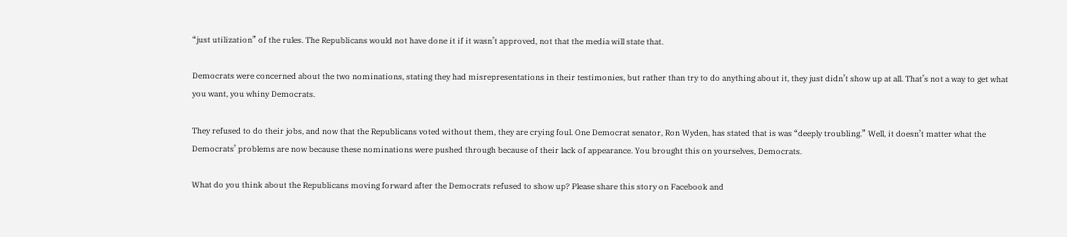“just utilization” of the rules. The Republicans would not have done it if it wasn’t approved, not that the media will state that.

Democrats were concerned about the two nominations, stating they had misrepresentations in their testimonies, but rather than try to do anything about it, they just didn’t show up at all. That’s not a way to get what you want, you whiny Democrats.

They refused to do their jobs, and now that the Republicans voted without them, they are crying foul. One Democrat senator, Ron Wyden, has stated that is was “deeply troubling.” Well, it doesn’t matter what the Democrats’ problems are now because these nominations were pushed through because of their lack of appearance. You brought this on yourselves, Democrats.

What do you think about the Republicans moving forward after the Democrats refused to show up? Please share this story on Facebook and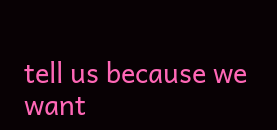tell us because we want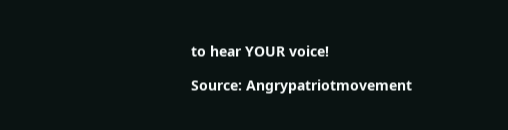to hear YOUR voice!

Source: Angrypatriotmovement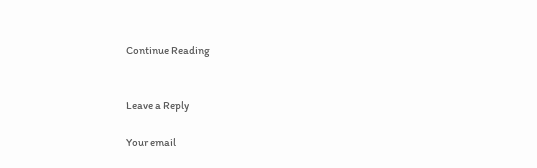Continue Reading


Leave a Reply

Your email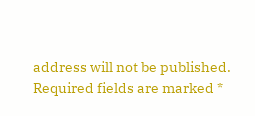address will not be published. Required fields are marked *